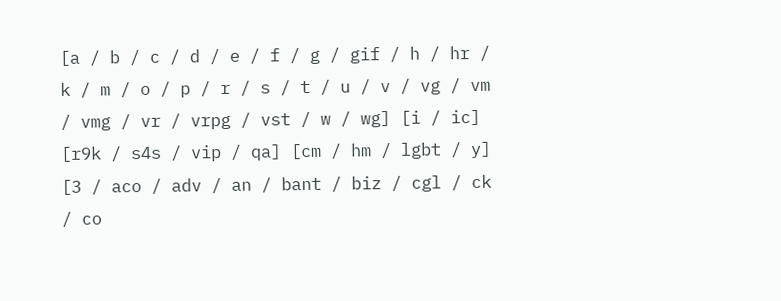[a / b / c / d / e / f / g / gif / h / hr / k / m / o / p / r / s / t / u / v / vg / vm / vmg / vr / vrpg / vst / w / wg] [i / ic] [r9k / s4s / vip / qa] [cm / hm / lgbt / y] [3 / aco / adv / an / bant / biz / cgl / ck / co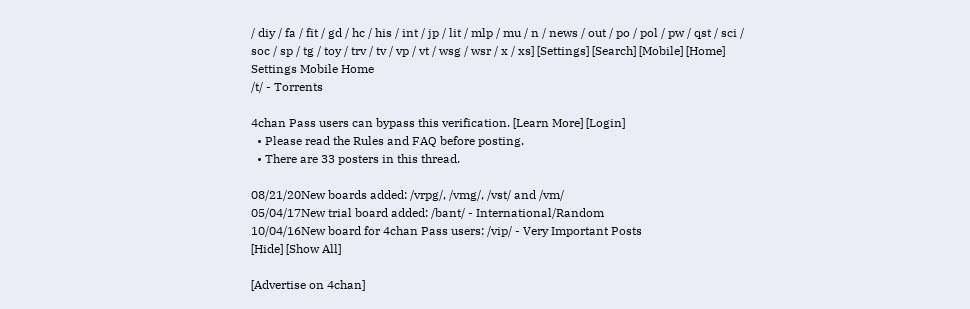/ diy / fa / fit / gd / hc / his / int / jp / lit / mlp / mu / n / news / out / po / pol / pw / qst / sci / soc / sp / tg / toy / trv / tv / vp / vt / wsg / wsr / x / xs] [Settings] [Search] [Mobile] [Home]
Settings Mobile Home
/t/ - Torrents

4chan Pass users can bypass this verification. [Learn More] [Login]
  • Please read the Rules and FAQ before posting.
  • There are 33 posters in this thread.

08/21/20New boards added: /vrpg/, /vmg/, /vst/ and /vm/
05/04/17New trial board added: /bant/ - International/Random
10/04/16New board for 4chan Pass users: /vip/ - Very Important Posts
[Hide] [Show All]

[Advertise on 4chan]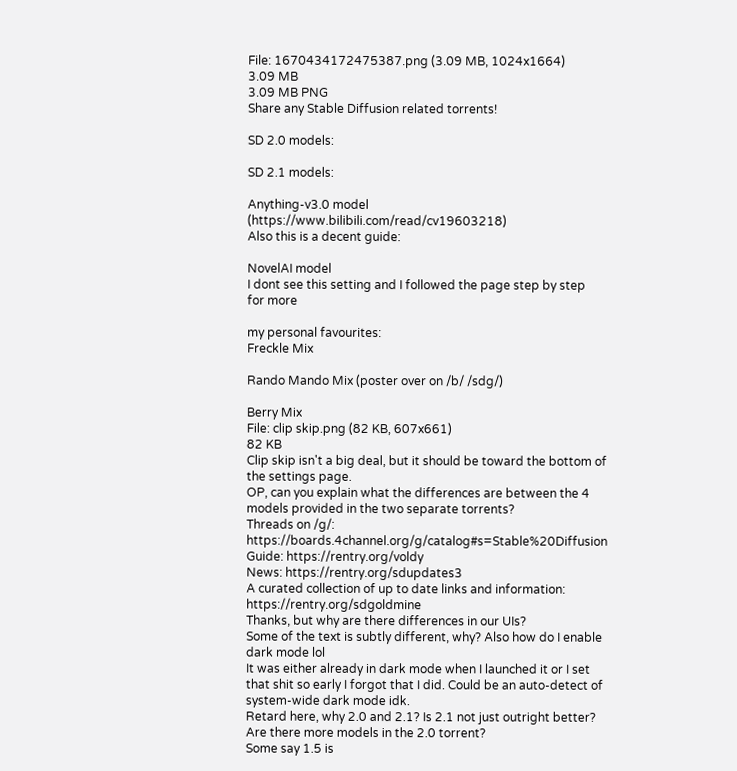File: 1670434172475387.png (3.09 MB, 1024x1664)
3.09 MB
3.09 MB PNG
Share any Stable Diffusion related torrents!

SD 2.0 models:

SD 2.1 models:

Anything-v3.0 model (https://www.bilibili.com/read/cv19603218)
Also this is a decent guide:

NovelAI model
I dont see this setting and I followed the page step by step
for more

my personal favourites:
Freckle Mix

Rando Mando Mix (poster over on /b/ /sdg/)

Berry Mix
File: clip skip.png (82 KB, 607x661)
82 KB
Clip skip isn't a big deal, but it should be toward the bottom of the settings page.
OP, can you explain what the differences are between the 4 models provided in the two separate torrents?
Threads on /g/: https://boards.4channel.org/g/catalog#s=Stable%20Diffusion
Guide: https://rentry.org/voldy
News: https://rentry.org/sdupdates3
A curated collection of up to date links and information: https://rentry.org/sdgoldmine
Thanks, but why are there differences in our UIs?
Some of the text is subtly different, why? Also how do I enable dark mode lol
It was either already in dark mode when I launched it or I set that shit so early I forgot that I did. Could be an auto-detect of system-wide dark mode idk.
Retard here, why 2.0 and 2.1? Is 2.1 not just outright better? Are there more models in the 2.0 torrent?
Some say 1.5 is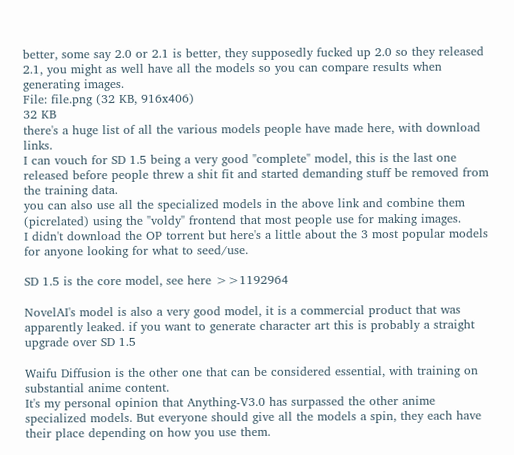better, some say 2.0 or 2.1 is better, they supposedly fucked up 2.0 so they released 2.1, you might as well have all the models so you can compare results when generating images.
File: file.png (32 KB, 916x406)
32 KB
there's a huge list of all the various models people have made here, with download links.
I can vouch for SD 1.5 being a very good "complete" model, this is the last one released before people threw a shit fit and started demanding stuff be removed from the training data.
you can also use all the specialized models in the above link and combine them (picrelated) using the "voldy" frontend that most people use for making images.
I didn't download the OP torrent but here's a little about the 3 most popular models for anyone looking for what to seed/use.

SD 1.5 is the core model, see here >>1192964

NovelAI's model is also a very good model, it is a commercial product that was apparently leaked. if you want to generate character art this is probably a straight upgrade over SD 1.5

Waifu Diffusion is the other one that can be considered essential, with training on substantial anime content.
It's my personal opinion that Anything-V3.0 has surpassed the other anime specialized models. But everyone should give all the models a spin, they each have their place depending on how you use them.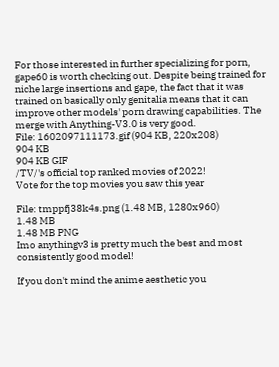For those interested in further specializing for porn, gape60 is worth checking out. Despite being trained for niche large insertions and gape, the fact that it was trained on basically only genitalia means that it can improve other models' porn drawing capabilities. The merge with Anything-V3.0 is very good.
File: 1602097111173.gif (904 KB, 220x208)
904 KB
904 KB GIF
/TV/'s official top ranked movies of 2022!
Vote for the top movies you saw this year

File: tmppfj38k4s.png (1.48 MB, 1280x960)
1.48 MB
1.48 MB PNG
Imo anythingv3 is pretty much the best and most consistently good model!

If you don't mind the anime aesthetic you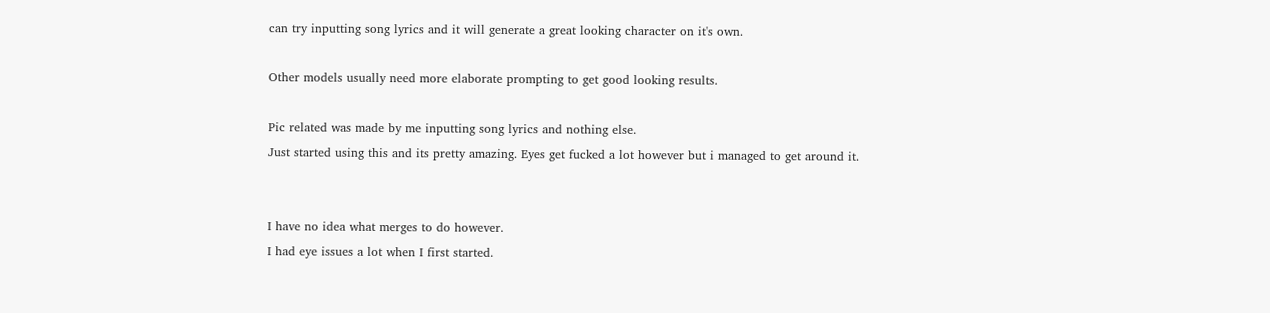can try inputting song lyrics and it will generate a great looking character on it's own.

Other models usually need more elaborate prompting to get good looking results.

Pic related was made by me inputting song lyrics and nothing else.
Just started using this and its pretty amazing. Eyes get fucked a lot however but i managed to get around it.


I have no idea what merges to do however.
I had eye issues a lot when I first started.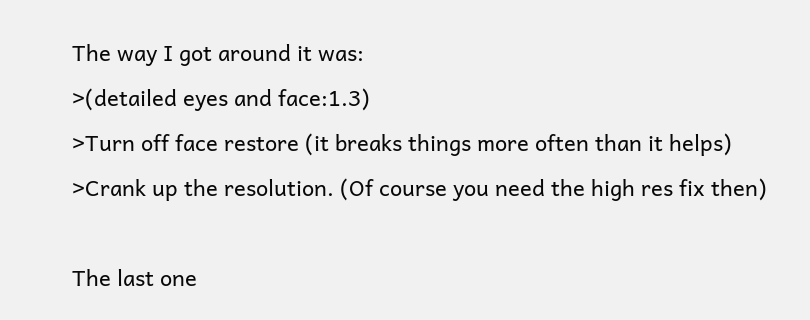The way I got around it was:
>(detailed eyes and face:1.3)
>Turn off face restore (it breaks things more often than it helps)
>Crank up the resolution. (Of course you need the high res fix then)

The last one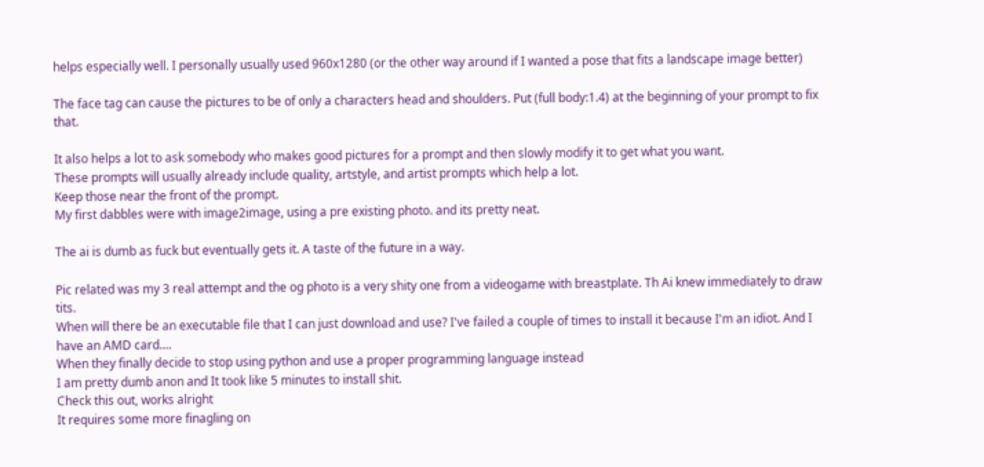helps especially well. I personally usually used 960x1280 (or the other way around if I wanted a pose that fits a landscape image better)

The face tag can cause the pictures to be of only a characters head and shoulders. Put (full body:1.4) at the beginning of your prompt to fix that.

It also helps a lot to ask somebody who makes good pictures for a prompt and then slowly modify it to get what you want.
These prompts will usually already include quality, artstyle, and artist prompts which help a lot.
Keep those near the front of the prompt.
My first dabbles were with image2image, using a pre existing photo. and its pretty neat.

The ai is dumb as fuck but eventually gets it. A taste of the future in a way.

Pic related was my 3 real attempt and the og photo is a very shity one from a videogame with breastplate. Th Ai knew immediately to draw tits.
When will there be an executable file that I can just download and use? I've failed a couple of times to install it because I'm an idiot. And I have an AMD card....
When they finally decide to stop using python and use a proper programming language instead
I am pretty dumb anon and It took like 5 minutes to install shit.
Check this out, works alright
It requires some more finagling on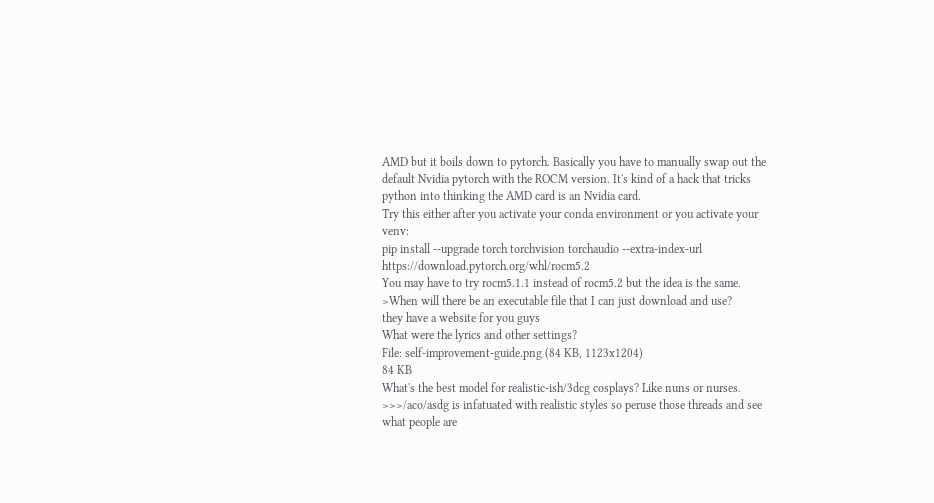AMD but it boils down to pytorch. Basically you have to manually swap out the default Nvidia pytorch with the ROCM version. It's kind of a hack that tricks python into thinking the AMD card is an Nvidia card.
Try this either after you activate your conda environment or you activate your venv:
pip install --upgrade torch torchvision torchaudio --extra-index-url https://download.pytorch.org/whl/rocm5.2
You may have to try rocm5.1.1 instead of rocm5.2 but the idea is the same.
>When will there be an executable file that I can just download and use?
they have a website for you guys
What were the lyrics and other settings?
File: self-improvement-guide.png (84 KB, 1123x1204)
84 KB
What's the best model for realistic-ish/3dcg cosplays? Like nuns or nurses.
>>>/aco/asdg is infatuated with realistic styles so peruse those threads and see what people are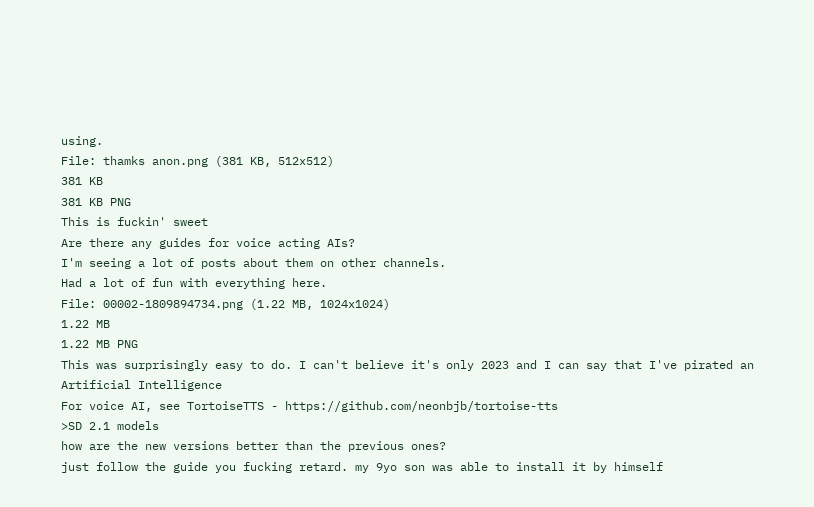using.
File: thamks anon.png (381 KB, 512x512)
381 KB
381 KB PNG
This is fuckin' sweet
Are there any guides for voice acting AIs?
I'm seeing a lot of posts about them on other channels.
Had a lot of fun with everything here.
File: 00002-1809894734.png (1.22 MB, 1024x1024)
1.22 MB
1.22 MB PNG
This was surprisingly easy to do. I can't believe it's only 2023 and I can say that I've pirated an Artificial Intelligence
For voice AI, see TortoiseTTS - https://github.com/neonbjb/tortoise-tts
>SD 2.1 models
how are the new versions better than the previous ones?
just follow the guide you fucking retard. my 9yo son was able to install it by himself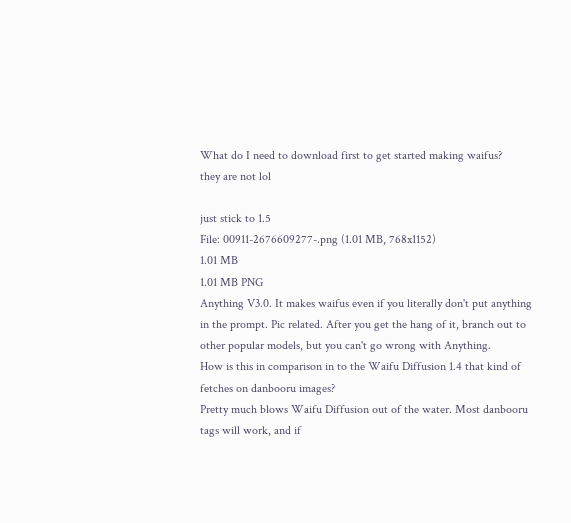What do I need to download first to get started making waifus?
they are not lol

just stick to 1.5
File: 00911-2676609277-.png (1.01 MB, 768x1152)
1.01 MB
1.01 MB PNG
Anything V3.0. It makes waifus even if you literally don't put anything in the prompt. Pic related. After you get the hang of it, branch out to other popular models, but you can't go wrong with Anything.
How is this in comparison in to the Waifu Diffusion 1.4 that kind of fetches on danbooru images?
Pretty much blows Waifu Diffusion out of the water. Most danbooru tags will work, and if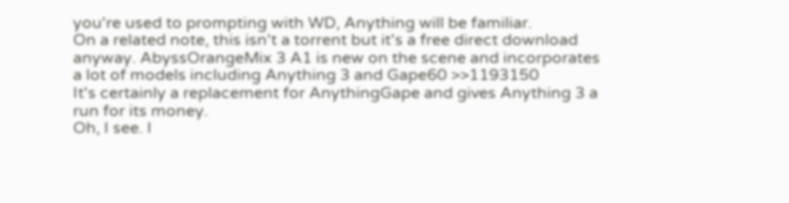you're used to prompting with WD, Anything will be familiar.
On a related note, this isn't a torrent but it's a free direct download anyway. AbyssOrangeMix 3 A1 is new on the scene and incorporates a lot of models including Anything 3 and Gape60 >>1193150
It's certainly a replacement for AnythingGape and gives Anything 3 a run for its money.
Oh, I see. I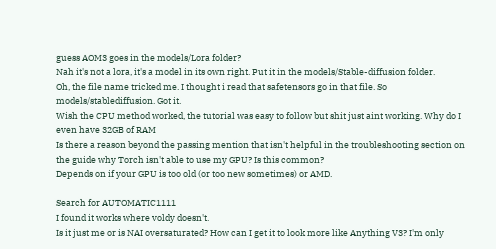guess AOM3 goes in the models/Lora folder?
Nah it's not a lora, it's a model in its own right. Put it in the models/Stable-diffusion folder.
Oh, the file name tricked me. I thought i read that safetensors go in that file. So models/stablediffusion. Got it.
Wish the CPU method worked, the tutorial was easy to follow but shit just aint working. Why do I even have 32GB of RAM
Is there a reason beyond the passing mention that isn't helpful in the troubleshooting section on the guide why Torch isn't able to use my GPU? Is this common?
Depends on if your GPU is too old (or too new sometimes) or AMD.

Search for AUTOMATIC1111
I found it works where voldy doesn't.
Is it just me or is NAI oversaturated? How can I get it to look more like Anything V3? I'm only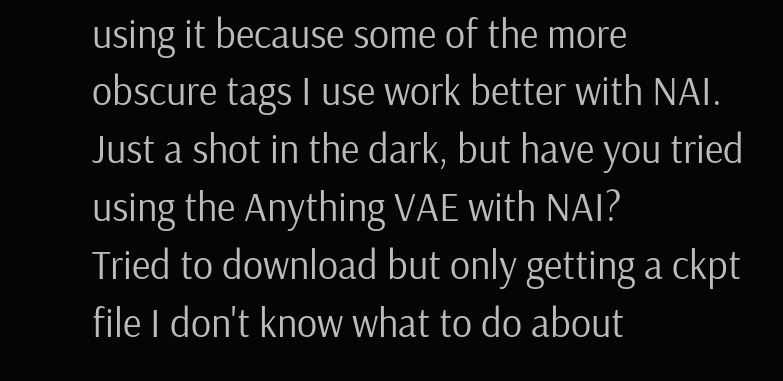using it because some of the more obscure tags I use work better with NAI.
Just a shot in the dark, but have you tried using the Anything VAE with NAI?
Tried to download but only getting a ckpt file I don't know what to do about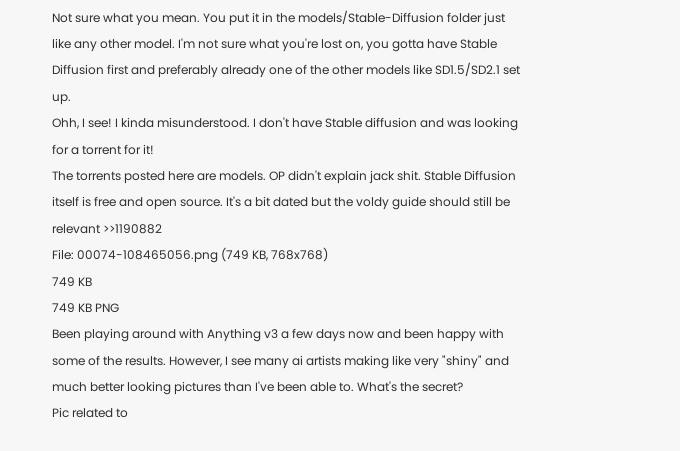Not sure what you mean. You put it in the models/Stable-Diffusion folder just like any other model. I'm not sure what you're lost on, you gotta have Stable Diffusion first and preferably already one of the other models like SD1.5/SD2.1 set up.
Ohh, I see! I kinda misunderstood. I don't have Stable diffusion and was looking for a torrent for it!
The torrents posted here are models. OP didn't explain jack shit. Stable Diffusion itself is free and open source. It's a bit dated but the voldy guide should still be relevant >>1190882
File: 00074-108465056.png (749 KB, 768x768)
749 KB
749 KB PNG
Been playing around with Anything v3 a few days now and been happy with some of the results. However, I see many ai artists making like very "shiny" and much better looking pictures than I've been able to. What's the secret?
Pic related to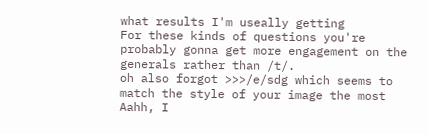what results I'm useally getting
For these kinds of questions you're probably gonna get more engagement on the generals rather than /t/.
oh also forgot >>>/e/sdg which seems to match the style of your image the most
Aahh, I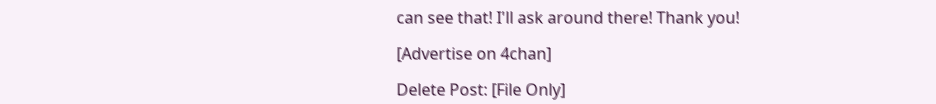can see that! I'll ask around there! Thank you!

[Advertise on 4chan]

Delete Post: [File Only]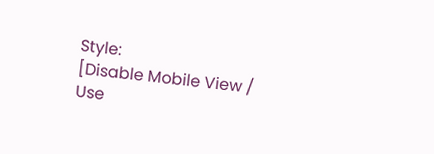Style:
[Disable Mobile View / Use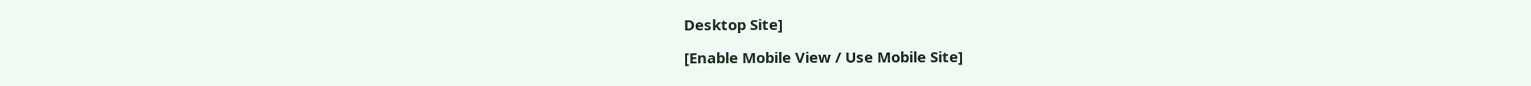Desktop Site]

[Enable Mobile View / Use Mobile Site]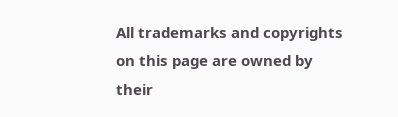All trademarks and copyrights on this page are owned by their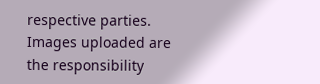respective parties. Images uploaded are the responsibility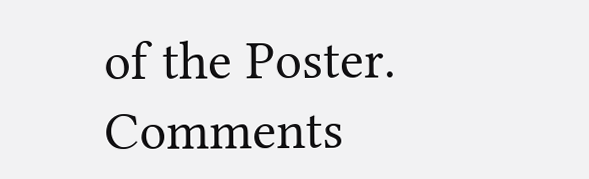of the Poster. Comments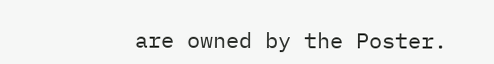are owned by the Poster.